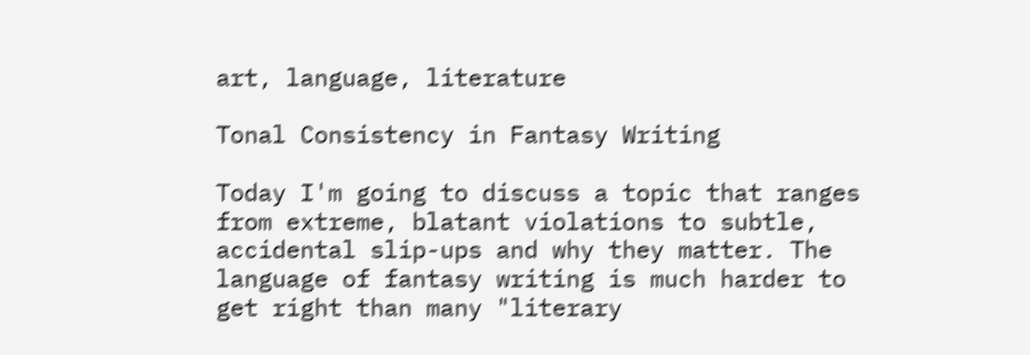art, language, literature

Tonal Consistency in Fantasy Writing

Today I'm going to discuss a topic that ranges from extreme, blatant violations to subtle, accidental slip-ups and why they matter. The language of fantasy writing is much harder to get right than many "literary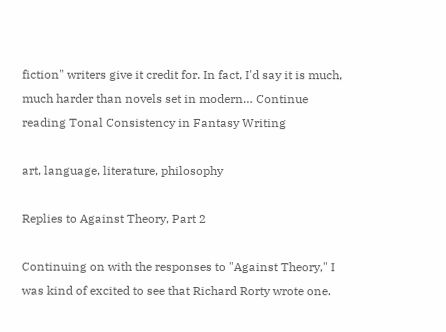fiction" writers give it credit for. In fact, I'd say it is much, much harder than novels set in modern… Continue reading Tonal Consistency in Fantasy Writing

art, language, literature, philosophy

Replies to Against Theory, Part 2

Continuing on with the responses to "Against Theory," I was kind of excited to see that Richard Rorty wrote one.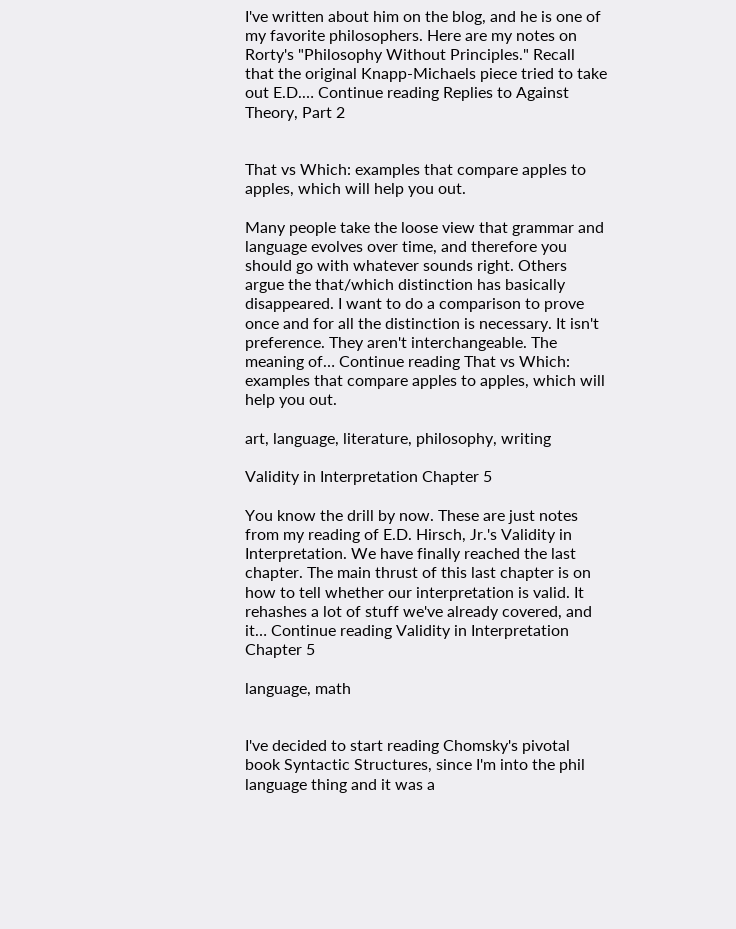I've written about him on the blog, and he is one of my favorite philosophers. Here are my notes on Rorty's "Philosophy Without Principles." Recall that the original Knapp-Michaels piece tried to take out E.D.… Continue reading Replies to Against Theory, Part 2


That vs Which: examples that compare apples to apples, which will help you out.

Many people take the loose view that grammar and language evolves over time, and therefore you should go with whatever sounds right. Others argue the that/which distinction has basically disappeared. I want to do a comparison to prove once and for all the distinction is necessary. It isn't preference. They aren't interchangeable. The meaning of… Continue reading That vs Which: examples that compare apples to apples, which will help you out.

art, language, literature, philosophy, writing

Validity in Interpretation Chapter 5

You know the drill by now. These are just notes from my reading of E.D. Hirsch, Jr.'s Validity in Interpretation. We have finally reached the last chapter. The main thrust of this last chapter is on how to tell whether our interpretation is valid. It rehashes a lot of stuff we've already covered, and it… Continue reading Validity in Interpretation Chapter 5

language, math


I've decided to start reading Chomsky's pivotal book Syntactic Structures, since I'm into the phil language thing and it was a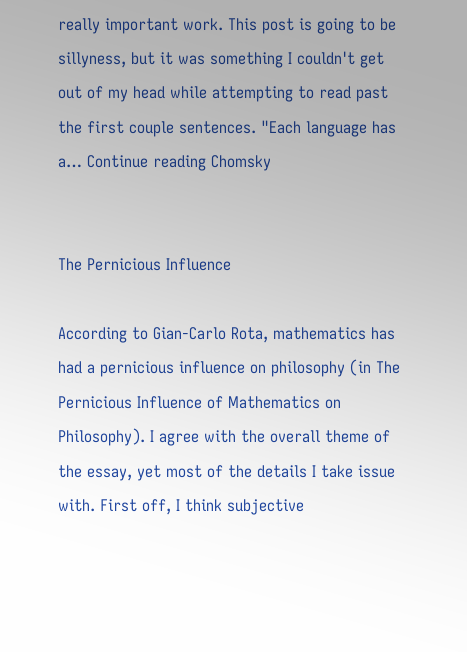really important work. This post is going to be sillyness, but it was something I couldn't get out of my head while attempting to read past the first couple sentences. "Each language has a… Continue reading Chomsky


The Pernicious Influence

According to Gian-Carlo Rota, mathematics has had a pernicious influence on philosophy (in The Pernicious Influence of Mathematics on Philosophy). I agree with the overall theme of the essay, yet most of the details I take issue with. First off, I think subjective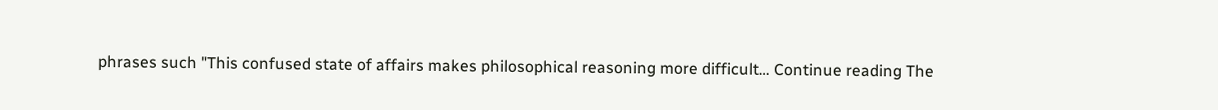phrases such "This confused state of affairs makes philosophical reasoning more difficult… Continue reading The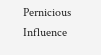Pernicious Influence